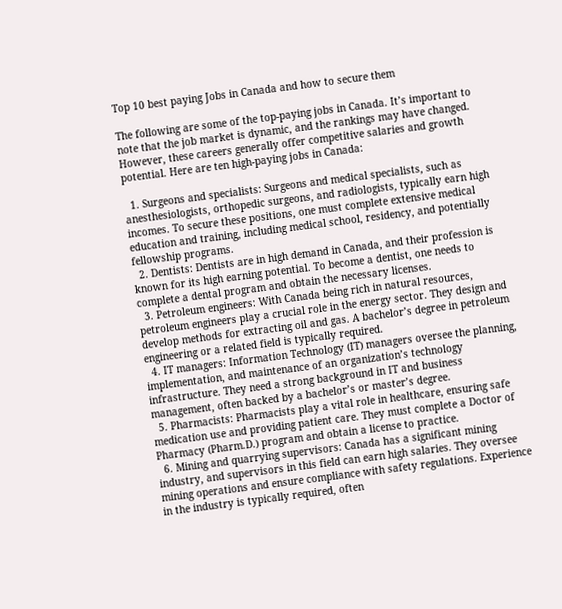Top 10 best paying Jobs in Canada and how to secure them

The following are some of the top-paying jobs in Canada. It’s important to note that the job market is dynamic, and the rankings may have changed. However, these careers generally offer competitive salaries and growth potential. Here are ten high-paying jobs in Canada:

  1. Surgeons and specialists: Surgeons and medical specialists, such as anesthesiologists, orthopedic surgeons, and radiologists, typically earn high incomes. To secure these positions, one must complete extensive medical education and training, including medical school, residency, and potentially fellowship programs.
  2. Dentists: Dentists are in high demand in Canada, and their profession is known for its high earning potential. To become a dentist, one needs to complete a dental program and obtain the necessary licenses.
  3. Petroleum engineers: With Canada being rich in natural resources, petroleum engineers play a crucial role in the energy sector. They design and develop methods for extracting oil and gas. A bachelor’s degree in petroleum engineering or a related field is typically required.
  4. IT managers: Information Technology (IT) managers oversee the planning, implementation, and maintenance of an organization’s technology infrastructure. They need a strong background in IT and business management, often backed by a bachelor’s or master’s degree.
  5. Pharmacists: Pharmacists play a vital role in healthcare, ensuring safe medication use and providing patient care. They must complete a Doctor of Pharmacy (Pharm.D.) program and obtain a license to practice.
  6. Mining and quarrying supervisors: Canada has a significant mining industry, and supervisors in this field can earn high salaries. They oversee mining operations and ensure compliance with safety regulations. Experience in the industry is typically required, often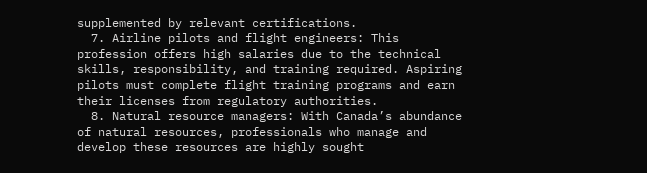supplemented by relevant certifications.
  7. Airline pilots and flight engineers: This profession offers high salaries due to the technical skills, responsibility, and training required. Aspiring pilots must complete flight training programs and earn their licenses from regulatory authorities.
  8. Natural resource managers: With Canada’s abundance of natural resources, professionals who manage and develop these resources are highly sought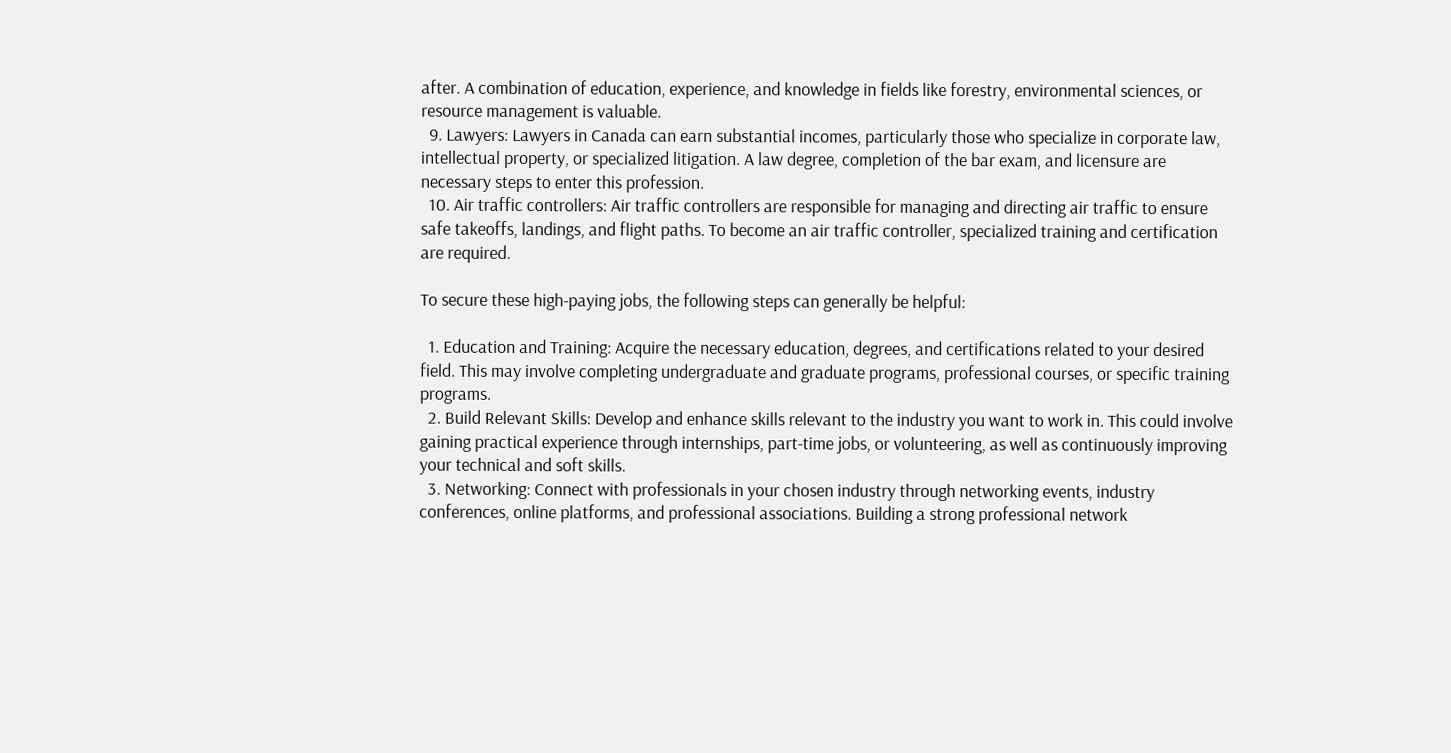after. A combination of education, experience, and knowledge in fields like forestry, environmental sciences, or resource management is valuable.
  9. Lawyers: Lawyers in Canada can earn substantial incomes, particularly those who specialize in corporate law, intellectual property, or specialized litigation. A law degree, completion of the bar exam, and licensure are necessary steps to enter this profession.
  10. Air traffic controllers: Air traffic controllers are responsible for managing and directing air traffic to ensure safe takeoffs, landings, and flight paths. To become an air traffic controller, specialized training and certification are required.

To secure these high-paying jobs, the following steps can generally be helpful:

  1. Education and Training: Acquire the necessary education, degrees, and certifications related to your desired field. This may involve completing undergraduate and graduate programs, professional courses, or specific training programs.
  2. Build Relevant Skills: Develop and enhance skills relevant to the industry you want to work in. This could involve gaining practical experience through internships, part-time jobs, or volunteering, as well as continuously improving your technical and soft skills.
  3. Networking: Connect with professionals in your chosen industry through networking events, industry conferences, online platforms, and professional associations. Building a strong professional network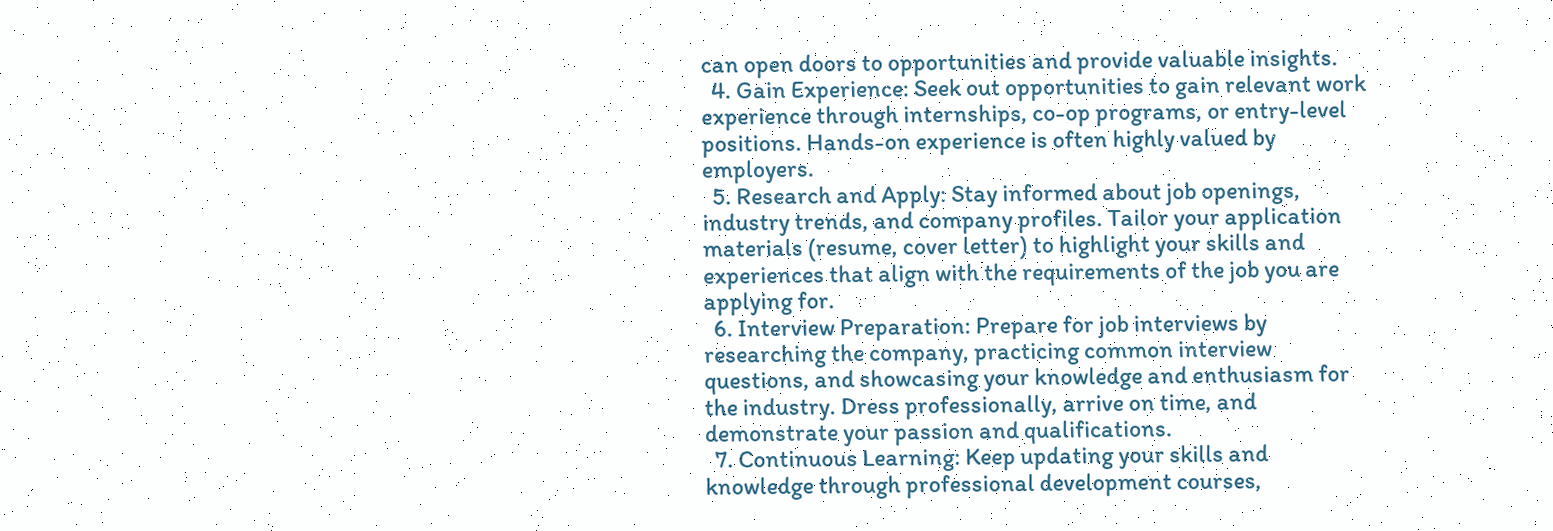can open doors to opportunities and provide valuable insights.
  4. Gain Experience: Seek out opportunities to gain relevant work experience through internships, co-op programs, or entry-level positions. Hands-on experience is often highly valued by employers.
  5. Research and Apply: Stay informed about job openings, industry trends, and company profiles. Tailor your application materials (resume, cover letter) to highlight your skills and experiences that align with the requirements of the job you are applying for.
  6. Interview Preparation: Prepare for job interviews by researching the company, practicing common interview questions, and showcasing your knowledge and enthusiasm for the industry. Dress professionally, arrive on time, and demonstrate your passion and qualifications.
  7. Continuous Learning: Keep updating your skills and knowledge through professional development courses,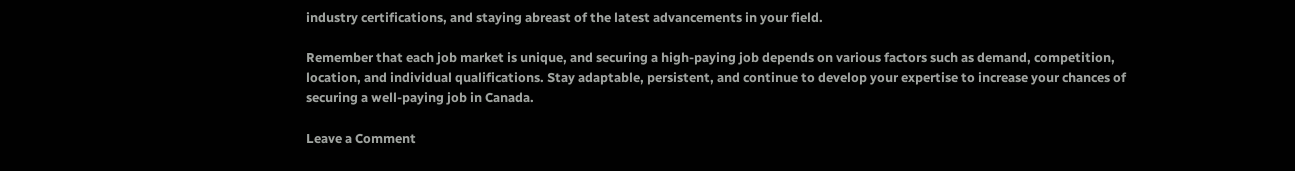industry certifications, and staying abreast of the latest advancements in your field.

Remember that each job market is unique, and securing a high-paying job depends on various factors such as demand, competition, location, and individual qualifications. Stay adaptable, persistent, and continue to develop your expertise to increase your chances of securing a well-paying job in Canada.

Leave a Comment